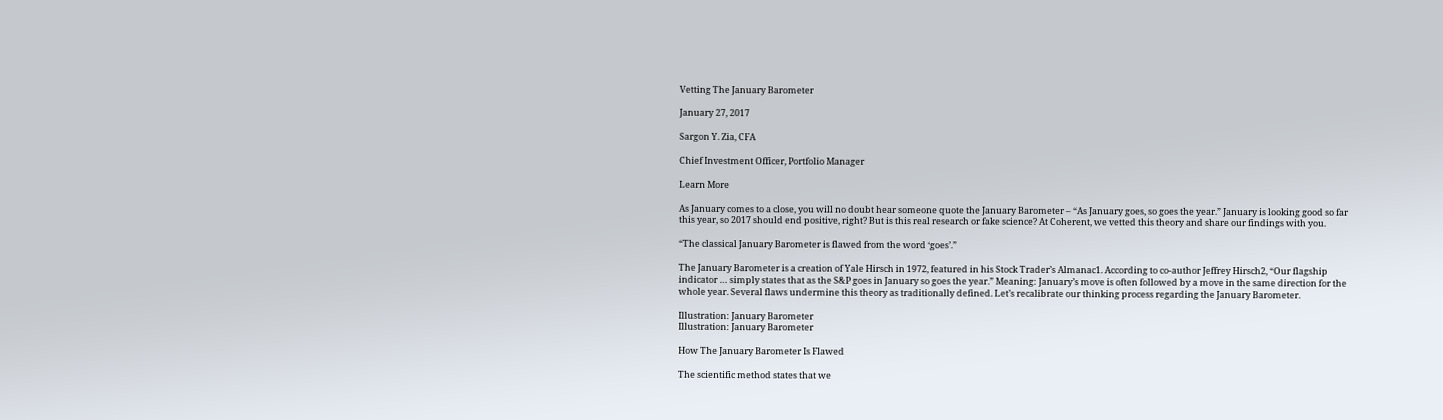Vetting The January Barometer

January 27, 2017

Sargon Y. Zia, CFA

Chief Investment Officer, Portfolio Manager

Learn More

As January comes to a close, you will no doubt hear someone quote the January Barometer – “As January goes, so goes the year.” January is looking good so far this year, so 2017 should end positive, right? But is this real research or fake science? At Coherent, we vetted this theory and share our findings with you.

“The classical January Barometer is flawed from the word ‘goes’.”

The January Barometer is a creation of Yale Hirsch in 1972, featured in his Stock Trader’s Almanac1. According to co-author Jeffrey Hirsch2, “Our flagship indicator … simply states that as the S&P goes in January so goes the year.” Meaning: January’s move is often followed by a move in the same direction for the whole year. Several flaws undermine this theory as traditionally defined. Let’s recalibrate our thinking process regarding the January Barometer.

Illustration: January Barometer
Illustration: January Barometer

How The January Barometer Is Flawed

The scientific method states that we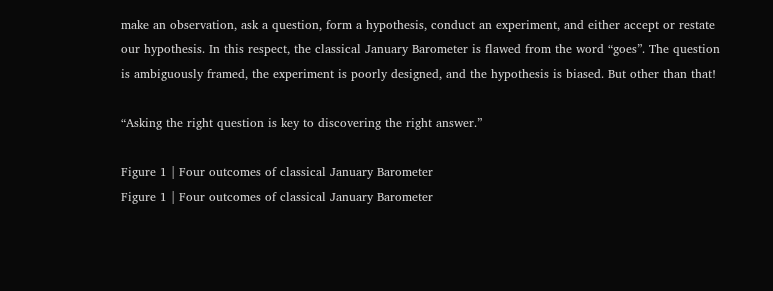make an observation, ask a question, form a hypothesis, conduct an experiment, and either accept or restate our hypothesis. In this respect, the classical January Barometer is flawed from the word “goes”. The question is ambiguously framed, the experiment is poorly designed, and the hypothesis is biased. But other than that!

“Asking the right question is key to discovering the right answer.”

Figure 1 | Four outcomes of classical January Barometer
Figure 1 | Four outcomes of classical January Barometer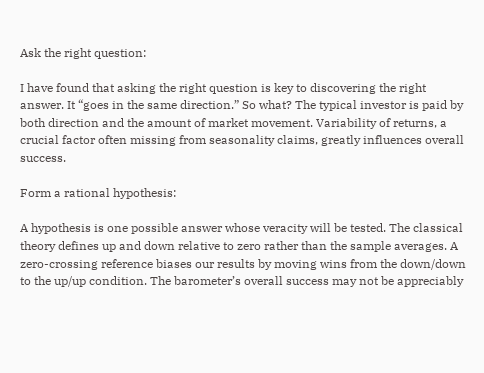Ask the right question:

I have found that asking the right question is key to discovering the right answer. It “goes in the same direction.” So what? The typical investor is paid by both direction and the amount of market movement. Variability of returns, a crucial factor often missing from seasonality claims, greatly influences overall success.

Form a rational hypothesis:

A hypothesis is one possible answer whose veracity will be tested. The classical theory defines up and down relative to zero rather than the sample averages. A zero-crossing reference biases our results by moving wins from the down/down to the up/up condition. The barometer’s overall success may not be appreciably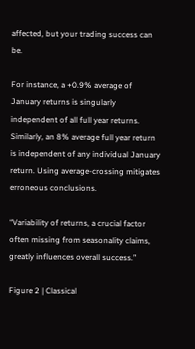affected, but your trading success can be.

For instance, a +0.9% average of January returns is singularly independent of all full year returns. Similarly, an 8% average full year return is independent of any individual January return. Using average-crossing mitigates erroneous conclusions.

“Variability of returns, a crucial factor often missing from seasonality claims, greatly influences overall success.”

Figure 2 | Classical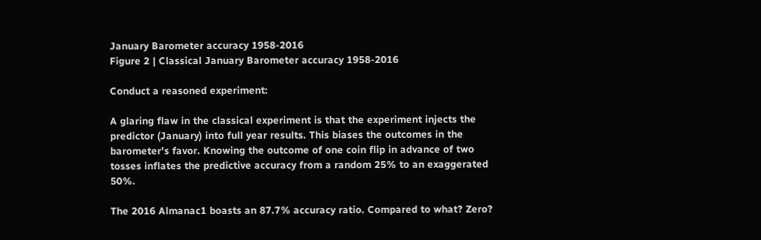January Barometer accuracy 1958-2016
Figure 2 | Classical January Barometer accuracy 1958-2016

Conduct a reasoned experiment:

A glaring flaw in the classical experiment is that the experiment injects the predictor (January) into full year results. This biases the outcomes in the barometer’s favor. Knowing the outcome of one coin flip in advance of two tosses inflates the predictive accuracy from a random 25% to an exaggerated 50%.

The 2016 Almanac1 boasts an 87.7% accuracy ratio. Compared to what? Zero?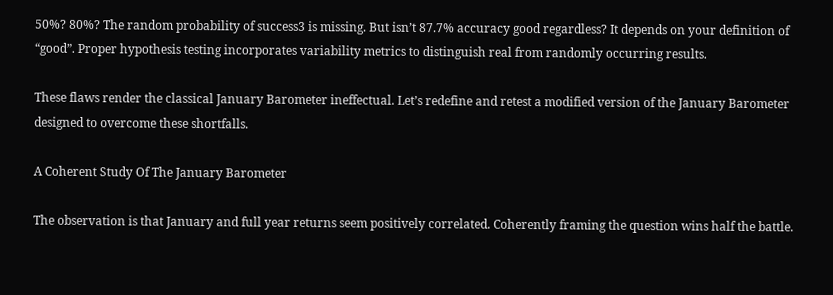50%? 80%? The random probability of success3 is missing. But isn’t 87.7% accuracy good regardless? It depends on your definition of “good”. Proper hypothesis testing incorporates variability metrics to distinguish real from randomly occurring results.

These flaws render the classical January Barometer ineffectual. Let’s redefine and retest a modified version of the January Barometer designed to overcome these shortfalls.

A Coherent Study Of The January Barometer

The observation is that January and full year returns seem positively correlated. Coherently framing the question wins half the battle.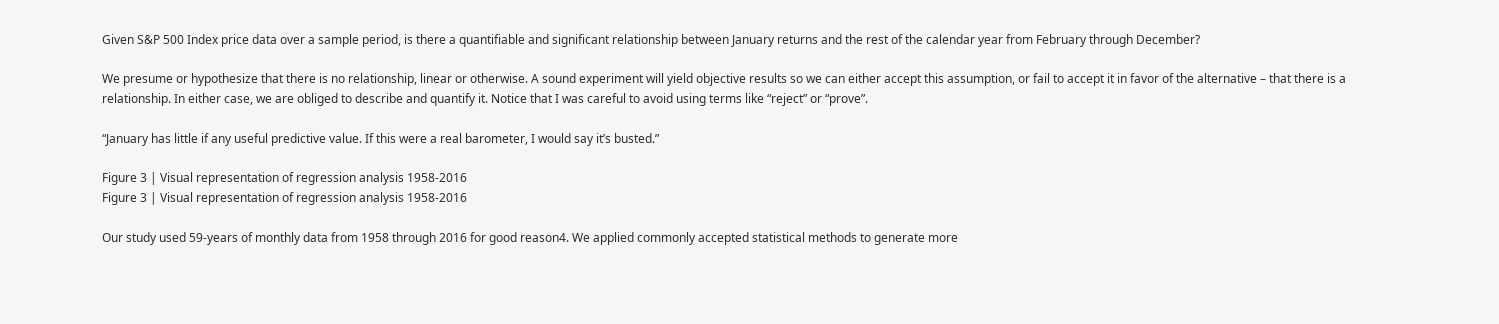Given S&P 500 Index price data over a sample period, is there a quantifiable and significant relationship between January returns and the rest of the calendar year from February through December?

We presume or hypothesize that there is no relationship, linear or otherwise. A sound experiment will yield objective results so we can either accept this assumption, or fail to accept it in favor of the alternative – that there is a relationship. In either case, we are obliged to describe and quantify it. Notice that I was careful to avoid using terms like “reject” or “prove”.

“January has little if any useful predictive value. If this were a real barometer, I would say it’s busted.”

Figure 3 | Visual representation of regression analysis 1958-2016
Figure 3 | Visual representation of regression analysis 1958-2016

Our study used 59-years of monthly data from 1958 through 2016 for good reason4. We applied commonly accepted statistical methods to generate more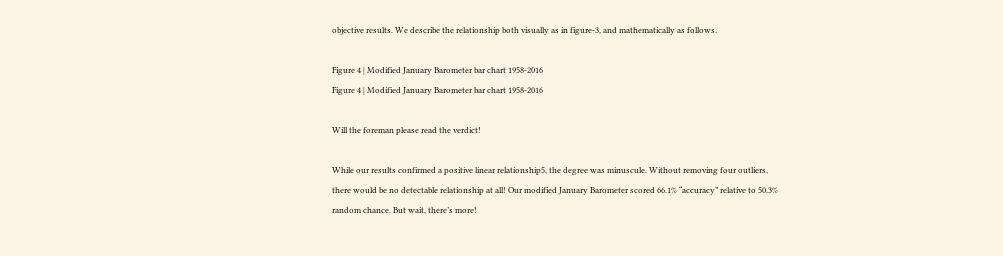objective results. We describe the relationship both visually as in figure-3, and mathematically as follows.

Figure 4 | Modified January Barometer bar chart 1958-2016
Figure 4 | Modified January Barometer bar chart 1958-2016

Will the foreman please read the verdict!

While our results confirmed a positive linear relationship5, the degree was minuscule. Without removing four outliers, there would be no detectable relationship at all! Our modified January Barometer scored 66.1% “accuracy” relative to 50.3% random chance. But wait, there’s more!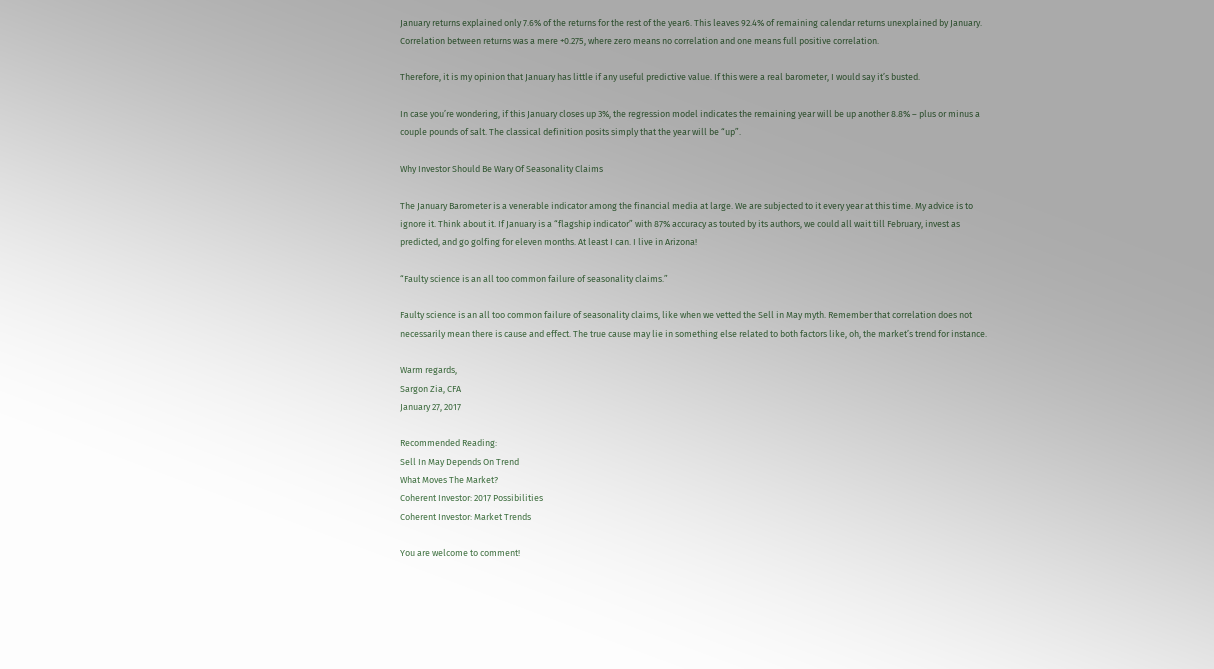January returns explained only 7.6% of the returns for the rest of the year6. This leaves 92.4% of remaining calendar returns unexplained by January. Correlation between returns was a mere +0.275, where zero means no correlation and one means full positive correlation.

Therefore, it is my opinion that January has little if any useful predictive value. If this were a real barometer, I would say it’s busted.

In case you’re wondering, if this January closes up 3%, the regression model indicates the remaining year will be up another 8.8% – plus or minus a couple pounds of salt. The classical definition posits simply that the year will be “up”.

Why Investor Should Be Wary Of Seasonality Claims

The January Barometer is a venerable indicator among the financial media at large. We are subjected to it every year at this time. My advice is to ignore it. Think about it. If January is a “flagship indicator” with 87% accuracy as touted by its authors, we could all wait till February, invest as predicted, and go golfing for eleven months. At least I can. I live in Arizona!

“Faulty science is an all too common failure of seasonality claims.”

Faulty science is an all too common failure of seasonality claims, like when we vetted the Sell in May myth. Remember that correlation does not necessarily mean there is cause and effect. The true cause may lie in something else related to both factors like, oh, the market’s trend for instance.

Warm regards,
Sargon Zia, CFA
January 27, 2017

Recommended Reading:
Sell In May Depends On Trend
What Moves The Market?
Coherent Investor: 2017 Possibilities
Coherent Investor: Market Trends

You are welcome to comment!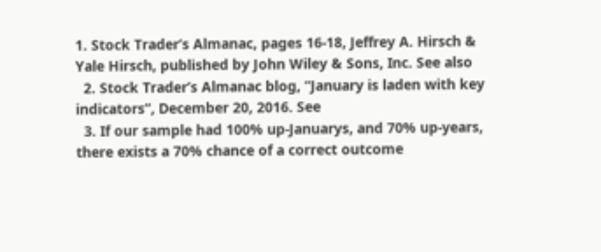1. Stock Trader’s Almanac, pages 16-18, Jeffrey A. Hirsch & Yale Hirsch, published by John Wiley & Sons, Inc. See also
  2. Stock Trader’s Almanac blog, “January is laden with key indicators”, December 20, 2016. See
  3. If our sample had 100% up-Januarys, and 70% up-years, there exists a 70% chance of a correct outcome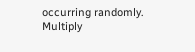occurring randomly. Multiply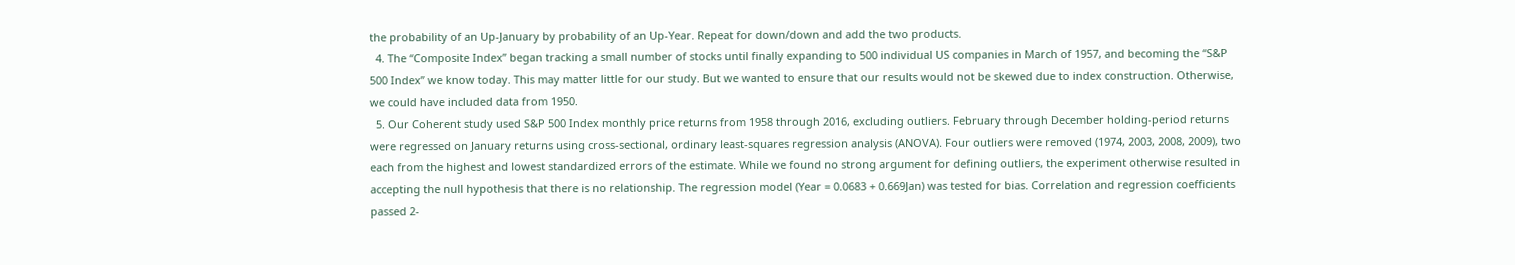the probability of an Up-January by probability of an Up-Year. Repeat for down/down and add the two products.
  4. The “Composite Index” began tracking a small number of stocks until finally expanding to 500 individual US companies in March of 1957, and becoming the “S&P 500 Index” we know today. This may matter little for our study. But we wanted to ensure that our results would not be skewed due to index construction. Otherwise, we could have included data from 1950.
  5. Our Coherent study used S&P 500 Index monthly price returns from 1958 through 2016, excluding outliers. February through December holding-period returns were regressed on January returns using cross-sectional, ordinary least-squares regression analysis (ANOVA). Four outliers were removed (1974, 2003, 2008, 2009), two each from the highest and lowest standardized errors of the estimate. While we found no strong argument for defining outliers, the experiment otherwise resulted in accepting the null hypothesis that there is no relationship. The regression model (Year = 0.0683 + 0.669Jan) was tested for bias. Correlation and regression coefficients passed 2-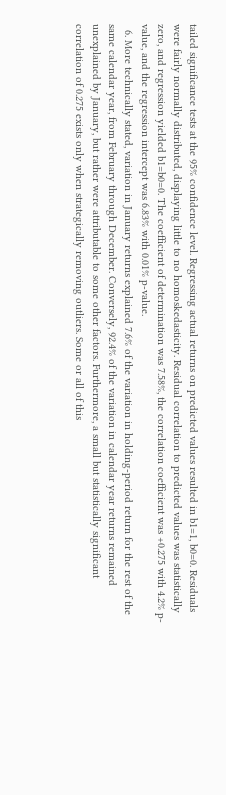tailed significance tests at the 95% confidence level. Regressing actual returns on predicted values resulted in b1=1, b0=0. Residuals were fairly normally distributed, displaying little to no homoskedasticity. Residual correlation to predicted values was statistically zero, and regression yielded b1=b0=0. The coefficient of determination was 7.58%, the correlation coefficient was +0.275 with 4.2% p-value, and the regression intercept was 6.83% with 0.01% p-value.
  6. More technically stated, variation in January returns explained 7.6% of the variation in holding-period return for the rest of the same calendar year, from February through December. Conversely, 92.4% of the variation in calendar year returns remained unexplained by January, but rather were attributable to some other factors. Furthermore, a small but statistically significant correlation of 0.275 exists only when strategically removing outliers. Some or all of this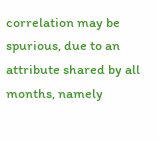correlation may be spurious, due to an attribute shared by all months, namely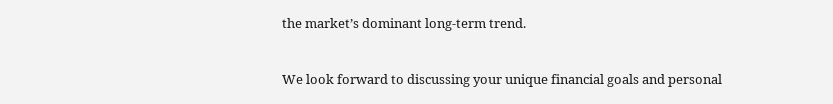the market’s dominant long-term trend.


We look forward to discussing your unique financial goals and personal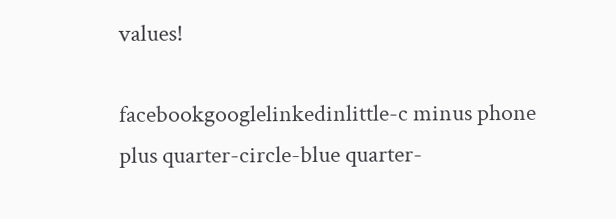values!

facebookgooglelinkedinlittle-c minus phone plus quarter-circle-blue quarter-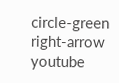circle-green right-arrow youtube